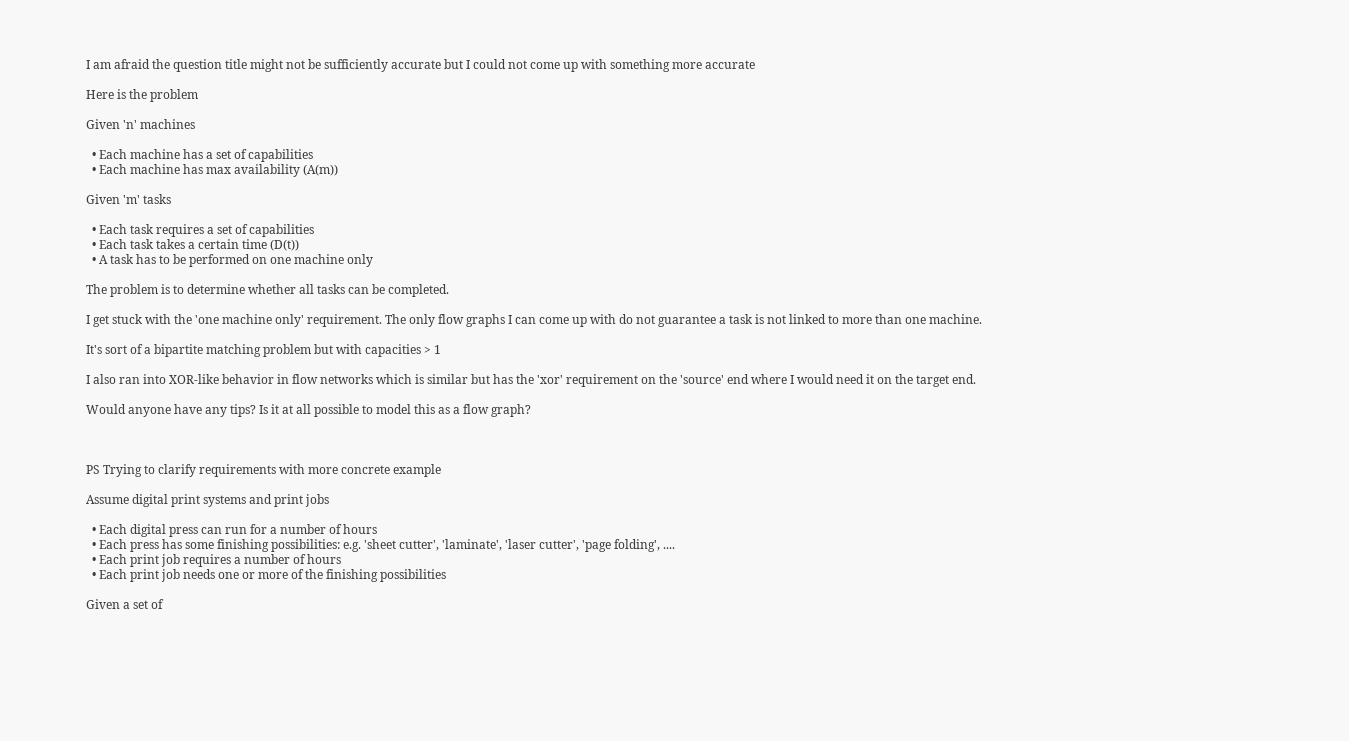I am afraid the question title might not be sufficiently accurate but I could not come up with something more accurate

Here is the problem

Given 'n' machines

  • Each machine has a set of capabilities
  • Each machine has max availability (A(m))

Given 'm' tasks

  • Each task requires a set of capabilities
  • Each task takes a certain time (D(t))
  • A task has to be performed on one machine only

The problem is to determine whether all tasks can be completed.

I get stuck with the 'one machine only' requirement. The only flow graphs I can come up with do not guarantee a task is not linked to more than one machine.

It's sort of a bipartite matching problem but with capacities > 1

I also ran into XOR-like behavior in flow networks which is similar but has the 'xor' requirement on the 'source' end where I would need it on the target end.

Would anyone have any tips? Is it at all possible to model this as a flow graph?



PS Trying to clarify requirements with more concrete example

Assume digital print systems and print jobs

  • Each digital press can run for a number of hours
  • Each press has some finishing possibilities: e.g. 'sheet cutter', 'laminate', 'laser cutter', 'page folding', ....
  • Each print job requires a number of hours
  • Each print job needs one or more of the finishing possibilities

Given a set of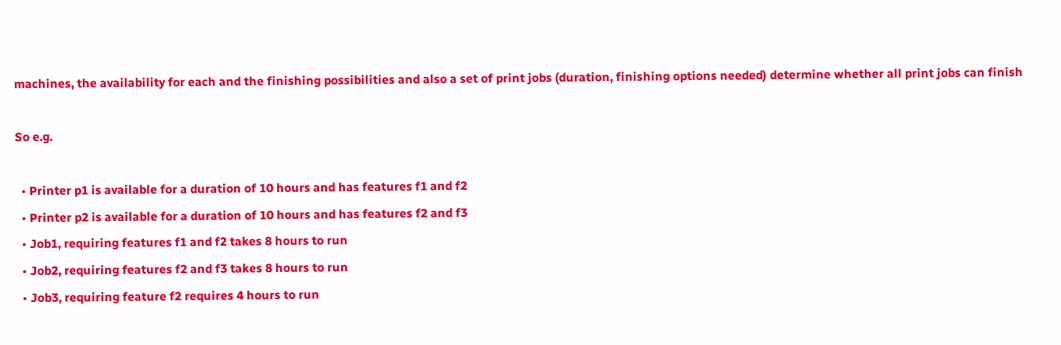machines, the availability for each and the finishing possibilities and also a set of print jobs (duration, finishing options needed) determine whether all print jobs can finish

So e.g.

  • Printer p1 is available for a duration of 10 hours and has features f1 and f2
  • Printer p2 is available for a duration of 10 hours and has features f2 and f3
  • Job1, requiring features f1 and f2 takes 8 hours to run
  • Job2, requiring features f2 and f3 takes 8 hours to run
  • Job3, requiring feature f2 requires 4 hours to run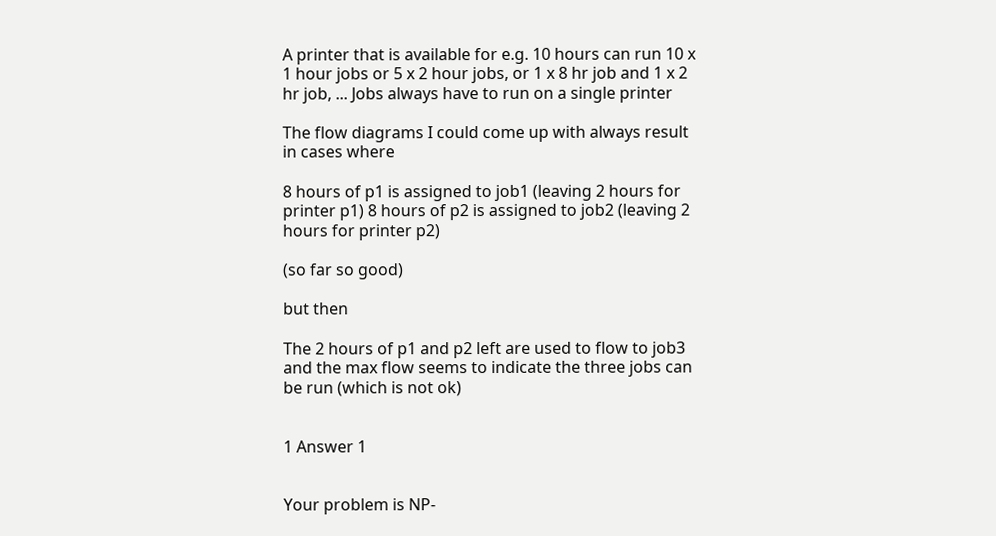A printer that is available for e.g. 10 hours can run 10 x 1 hour jobs or 5 x 2 hour jobs, or 1 x 8 hr job and 1 x 2 hr job, ... Jobs always have to run on a single printer

The flow diagrams I could come up with always result in cases where

8 hours of p1 is assigned to job1 (leaving 2 hours for printer p1) 8 hours of p2 is assigned to job2 (leaving 2 hours for printer p2)

(so far so good)

but then

The 2 hours of p1 and p2 left are used to flow to job3 and the max flow seems to indicate the three jobs can be run (which is not ok)


1 Answer 1


Your problem is NP-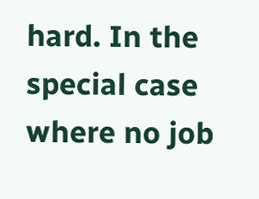hard. In the special case where no job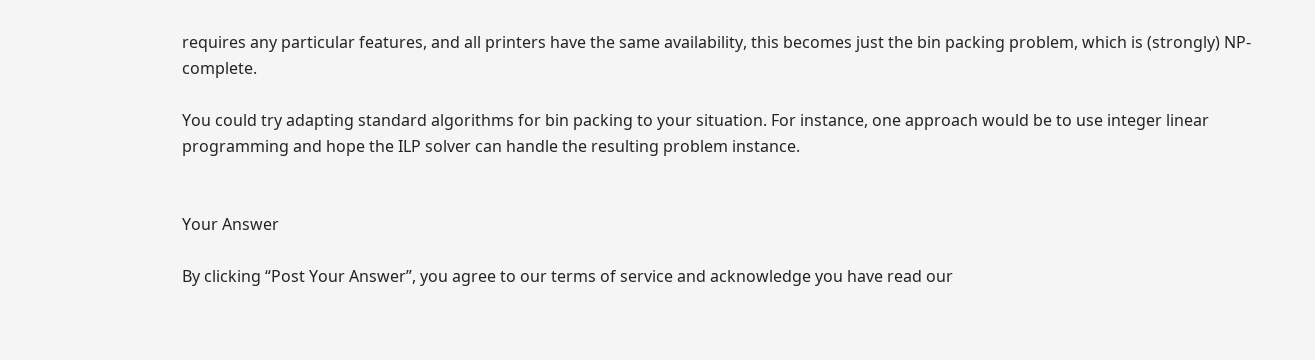requires any particular features, and all printers have the same availability, this becomes just the bin packing problem, which is (strongly) NP-complete.

You could try adapting standard algorithms for bin packing to your situation. For instance, one approach would be to use integer linear programming and hope the ILP solver can handle the resulting problem instance.


Your Answer

By clicking “Post Your Answer”, you agree to our terms of service and acknowledge you have read our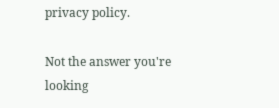privacy policy.

Not the answer you're looking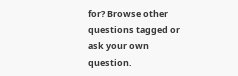for? Browse other questions tagged or ask your own question.